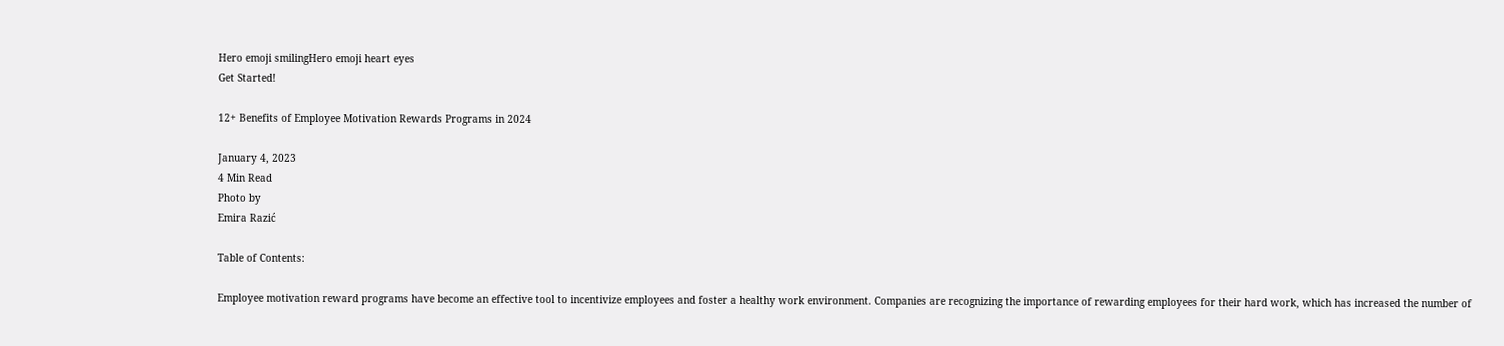Hero emoji smilingHero emoji heart eyes
Get Started!

12+ Benefits of Employee Motivation Rewards Programs in 2024

January 4, 2023
4 Min Read
Photo by
Emira Razić

Table of Contents:

Employee motivation reward programs have become an effective tool to incentivize employees and foster a healthy work environment. Companies are recognizing the importance of rewarding employees for their hard work, which has increased the number of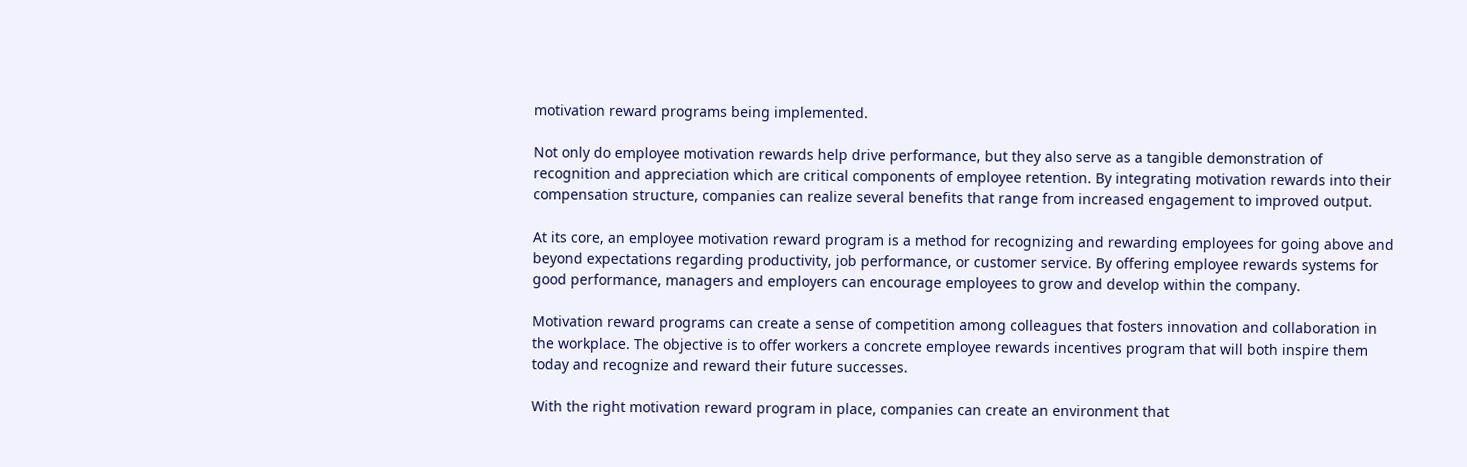motivation reward programs being implemented.

Not only do employee motivation rewards help drive performance, but they also serve as a tangible demonstration of recognition and appreciation which are critical components of employee retention. By integrating motivation rewards into their compensation structure, companies can realize several benefits that range from increased engagement to improved output.

At its core, an employee motivation reward program is a method for recognizing and rewarding employees for going above and beyond expectations regarding productivity, job performance, or customer service. By offering employee rewards systems for good performance, managers and employers can encourage employees to grow and develop within the company.

Motivation reward programs can create a sense of competition among colleagues that fosters innovation and collaboration in the workplace. The objective is to offer workers a concrete employee rewards incentives program that will both inspire them today and recognize and reward their future successes.

With the right motivation reward program in place, companies can create an environment that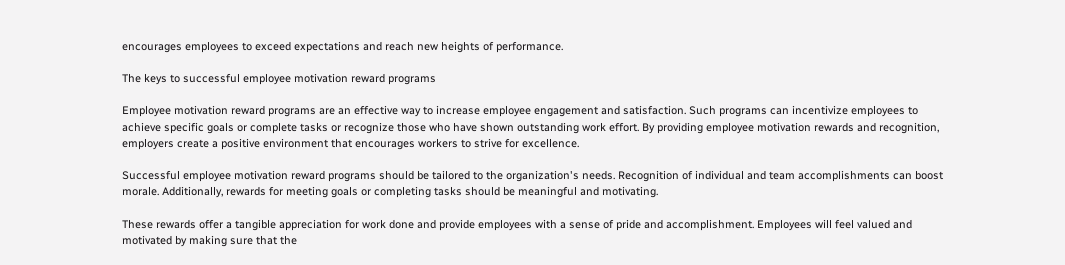encourages employees to exceed expectations and reach new heights of performance.

The keys to successful employee motivation reward programs

Employee motivation reward programs are an effective way to increase employee engagement and satisfaction. Such programs can incentivize employees to achieve specific goals or complete tasks or recognize those who have shown outstanding work effort. By providing employee motivation rewards and recognition, employers create a positive environment that encourages workers to strive for excellence.

Successful employee motivation reward programs should be tailored to the organization's needs. Recognition of individual and team accomplishments can boost morale. Additionally, rewards for meeting goals or completing tasks should be meaningful and motivating.

These rewards offer a tangible appreciation for work done and provide employees with a sense of pride and accomplishment. Employees will feel valued and motivated by making sure that the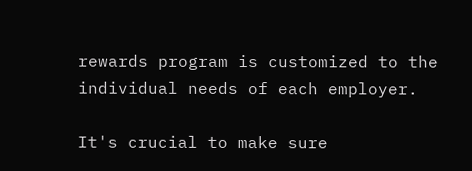rewards program is customized to the individual needs of each employer.

It's crucial to make sure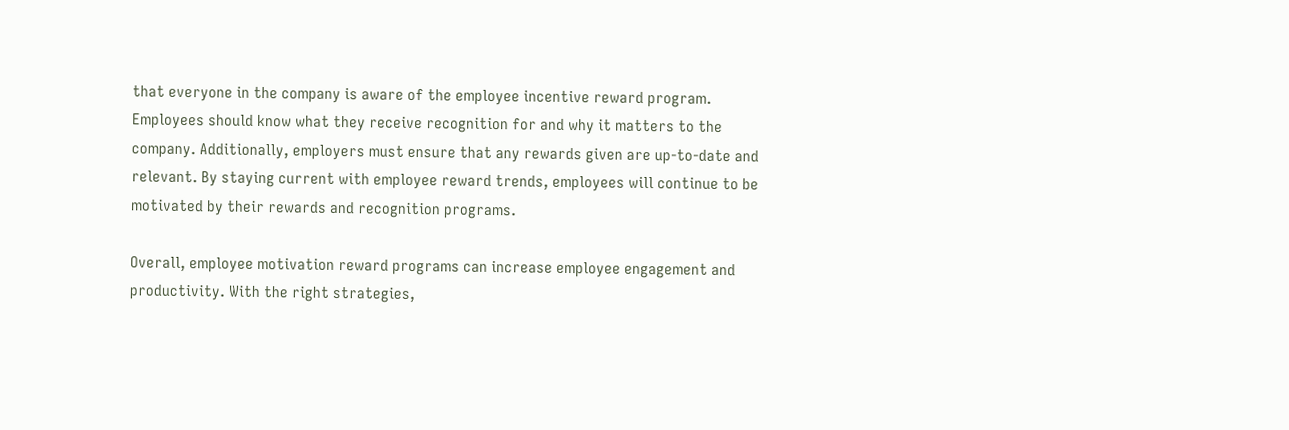that everyone in the company is aware of the employee incentive reward program. Employees should know what they receive recognition for and why it matters to the company. Additionally, employers must ensure that any rewards given are up-to-date and relevant. By staying current with employee reward trends, employees will continue to be motivated by their rewards and recognition programs.

Overall, employee motivation reward programs can increase employee engagement and productivity. With the right strategies,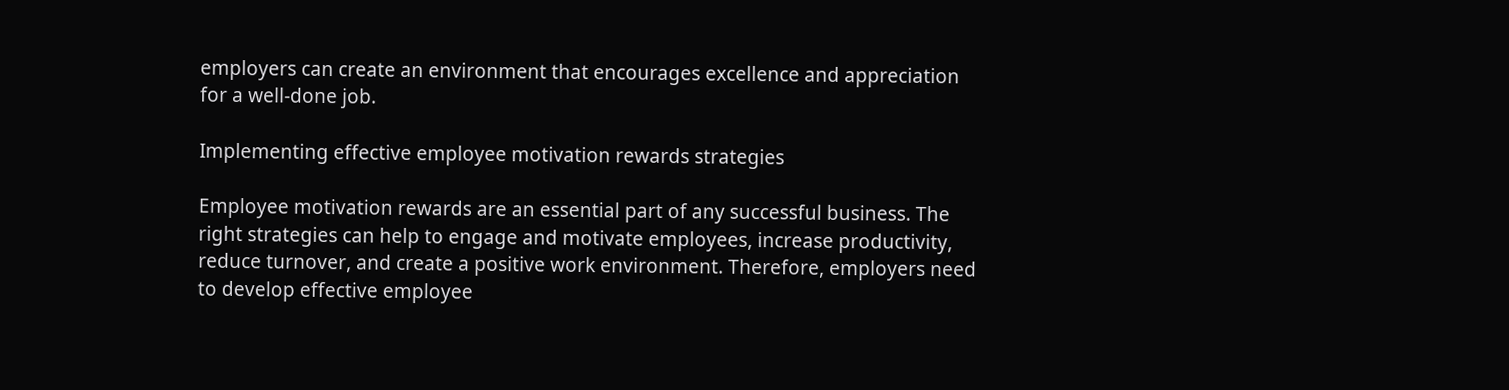employers can create an environment that encourages excellence and appreciation for a well-done job.

Implementing effective employee motivation rewards strategies

Employee motivation rewards are an essential part of any successful business. The right strategies can help to engage and motivate employees, increase productivity, reduce turnover, and create a positive work environment. Therefore, employers need to develop effective employee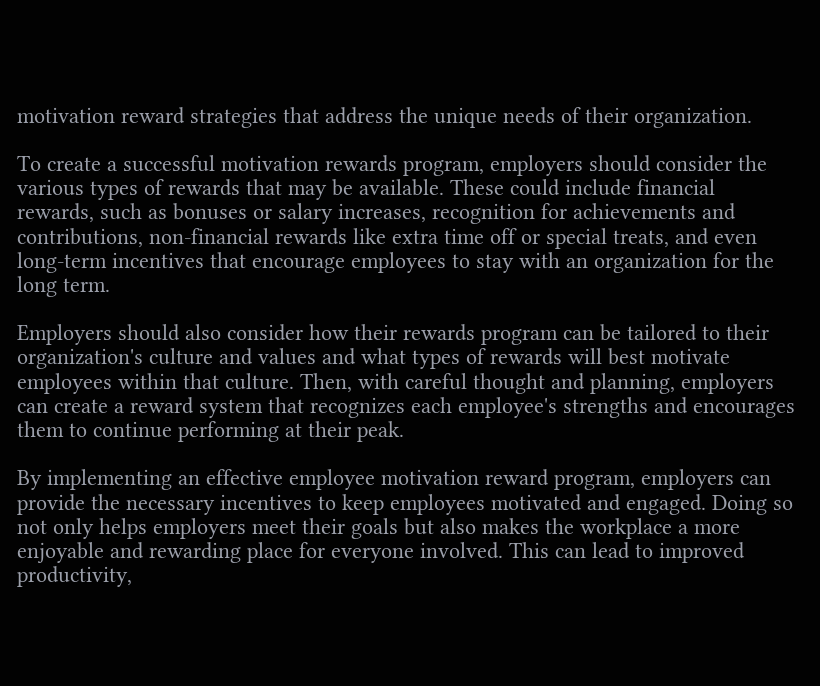motivation reward strategies that address the unique needs of their organization.

To create a successful motivation rewards program, employers should consider the various types of rewards that may be available. These could include financial rewards, such as bonuses or salary increases, recognition for achievements and contributions, non-financial rewards like extra time off or special treats, and even long-term incentives that encourage employees to stay with an organization for the long term.

Employers should also consider how their rewards program can be tailored to their organization's culture and values and what types of rewards will best motivate employees within that culture. Then, with careful thought and planning, employers can create a reward system that recognizes each employee's strengths and encourages them to continue performing at their peak.

By implementing an effective employee motivation reward program, employers can provide the necessary incentives to keep employees motivated and engaged. Doing so not only helps employers meet their goals but also makes the workplace a more enjoyable and rewarding place for everyone involved. This can lead to improved productivity,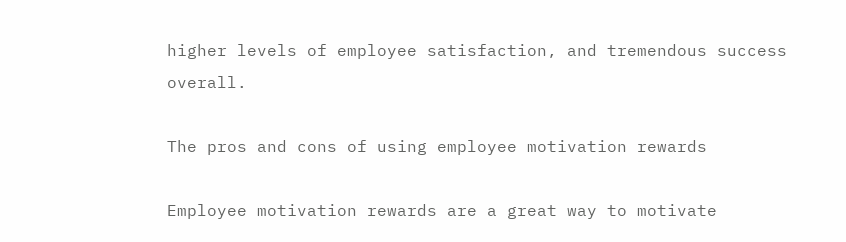higher levels of employee satisfaction, and tremendous success overall.

The pros and cons of using employee motivation rewards

Employee motivation rewards are a great way to motivate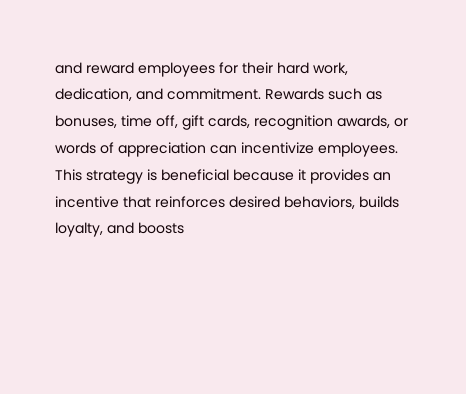and reward employees for their hard work, dedication, and commitment. Rewards such as bonuses, time off, gift cards, recognition awards, or words of appreciation can incentivize employees. This strategy is beneficial because it provides an incentive that reinforces desired behaviors, builds loyalty, and boosts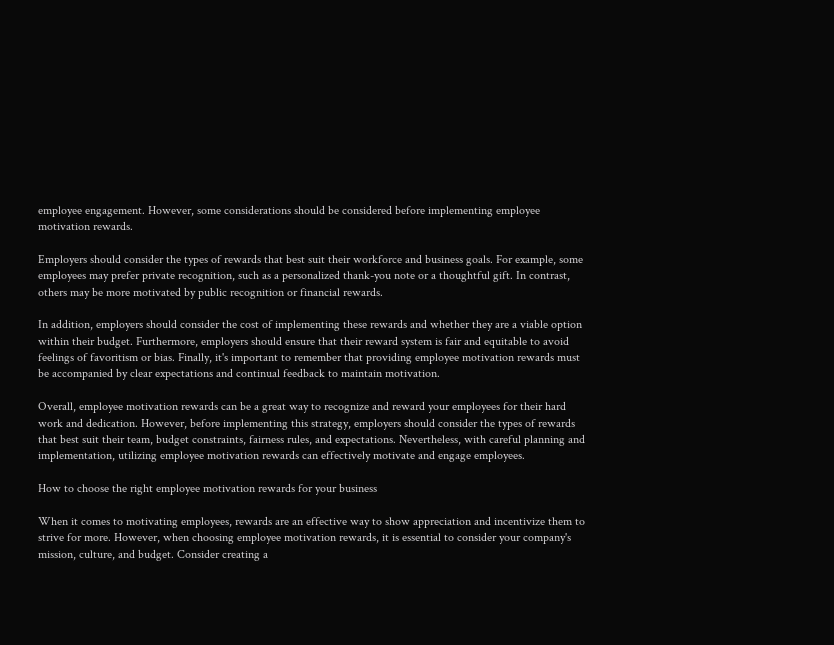employee engagement. However, some considerations should be considered before implementing employee motivation rewards.

Employers should consider the types of rewards that best suit their workforce and business goals. For example, some employees may prefer private recognition, such as a personalized thank-you note or a thoughtful gift. In contrast, others may be more motivated by public recognition or financial rewards.

In addition, employers should consider the cost of implementing these rewards and whether they are a viable option within their budget. Furthermore, employers should ensure that their reward system is fair and equitable to avoid feelings of favoritism or bias. Finally, it's important to remember that providing employee motivation rewards must be accompanied by clear expectations and continual feedback to maintain motivation.

Overall, employee motivation rewards can be a great way to recognize and reward your employees for their hard work and dedication. However, before implementing this strategy, employers should consider the types of rewards that best suit their team, budget constraints, fairness rules, and expectations. Nevertheless, with careful planning and implementation, utilizing employee motivation rewards can effectively motivate and engage employees.

How to choose the right employee motivation rewards for your business

When it comes to motivating employees, rewards are an effective way to show appreciation and incentivize them to strive for more. However, when choosing employee motivation rewards, it is essential to consider your company's mission, culture, and budget. Consider creating a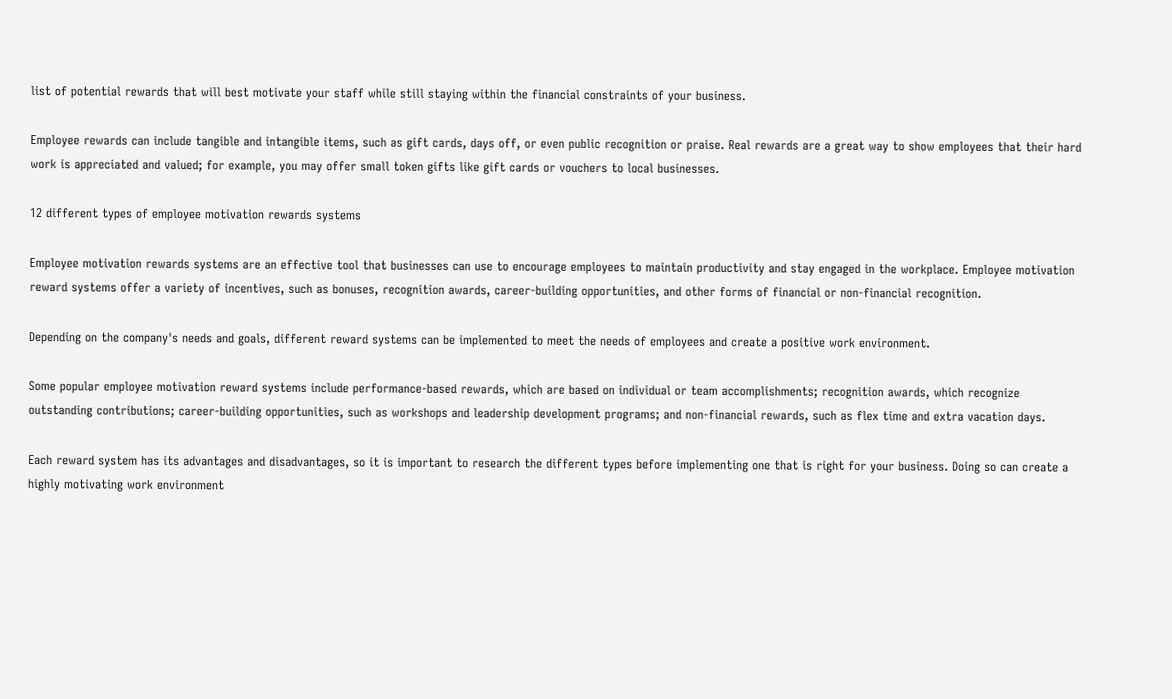list of potential rewards that will best motivate your staff while still staying within the financial constraints of your business.

Employee rewards can include tangible and intangible items, such as gift cards, days off, or even public recognition or praise. Real rewards are a great way to show employees that their hard work is appreciated and valued; for example, you may offer small token gifts like gift cards or vouchers to local businesses.

12 different types of employee motivation rewards systems

Employee motivation rewards systems are an effective tool that businesses can use to encourage employees to maintain productivity and stay engaged in the workplace. Employee motivation reward systems offer a variety of incentives, such as bonuses, recognition awards, career-building opportunities, and other forms of financial or non-financial recognition.

Depending on the company's needs and goals, different reward systems can be implemented to meet the needs of employees and create a positive work environment.

Some popular employee motivation reward systems include performance-based rewards, which are based on individual or team accomplishments; recognition awards, which recognize outstanding contributions; career-building opportunities, such as workshops and leadership development programs; and non-financial rewards, such as flex time and extra vacation days.

Each reward system has its advantages and disadvantages, so it is important to research the different types before implementing one that is right for your business. Doing so can create a highly motivating work environment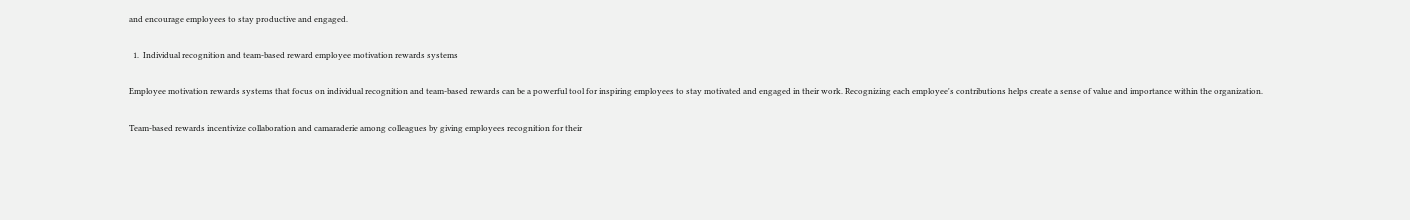and encourage employees to stay productive and engaged.

  1.  Individual recognition and team-based reward employee motivation rewards systems

Employee motivation rewards systems that focus on individual recognition and team-based rewards can be a powerful tool for inspiring employees to stay motivated and engaged in their work. Recognizing each employee's contributions helps create a sense of value and importance within the organization.

Team-based rewards incentivize collaboration and camaraderie among colleagues by giving employees recognition for their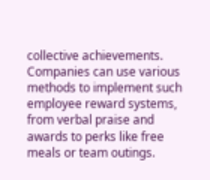collective achievements. Companies can use various methods to implement such employee reward systems, from verbal praise and awards to perks like free meals or team outings.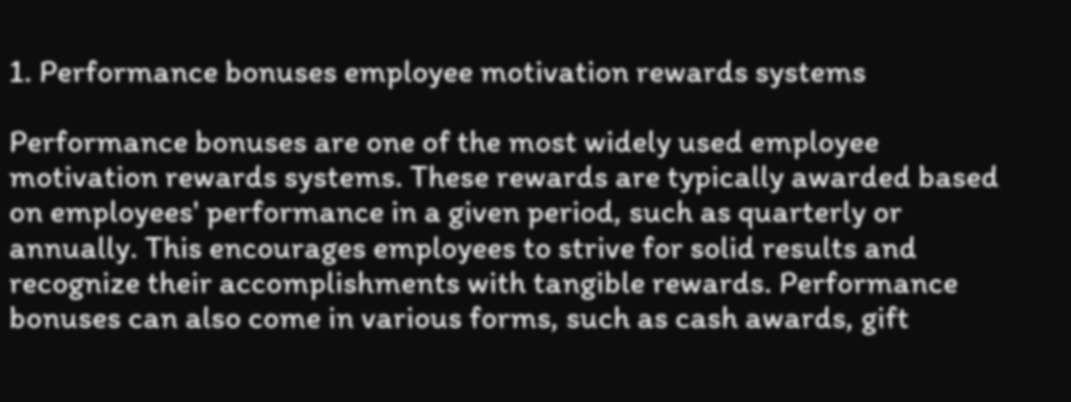1. Performance bonuses employee motivation rewards systems

Performance bonuses are one of the most widely used employee motivation rewards systems. These rewards are typically awarded based on employees' performance in a given period, such as quarterly or annually. This encourages employees to strive for solid results and recognize their accomplishments with tangible rewards. Performance bonuses can also come in various forms, such as cash awards, gift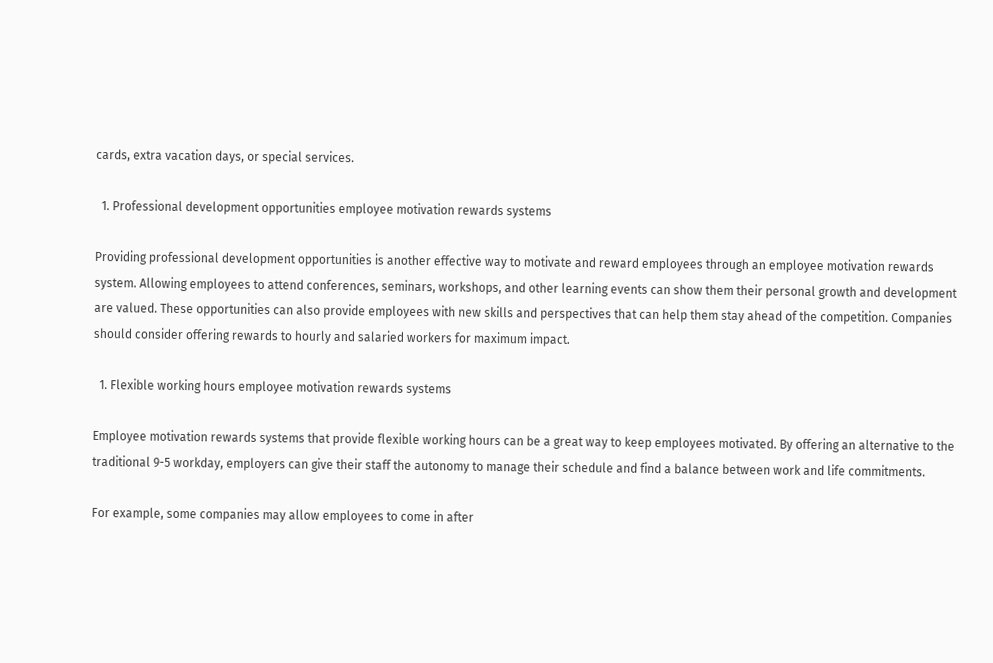cards, extra vacation days, or special services.

  1. Professional development opportunities employee motivation rewards systems

Providing professional development opportunities is another effective way to motivate and reward employees through an employee motivation rewards system. Allowing employees to attend conferences, seminars, workshops, and other learning events can show them their personal growth and development are valued. These opportunities can also provide employees with new skills and perspectives that can help them stay ahead of the competition. Companies should consider offering rewards to hourly and salaried workers for maximum impact.

  1. Flexible working hours employee motivation rewards systems

Employee motivation rewards systems that provide flexible working hours can be a great way to keep employees motivated. By offering an alternative to the traditional 9-5 workday, employers can give their staff the autonomy to manage their schedule and find a balance between work and life commitments.

For example, some companies may allow employees to come in after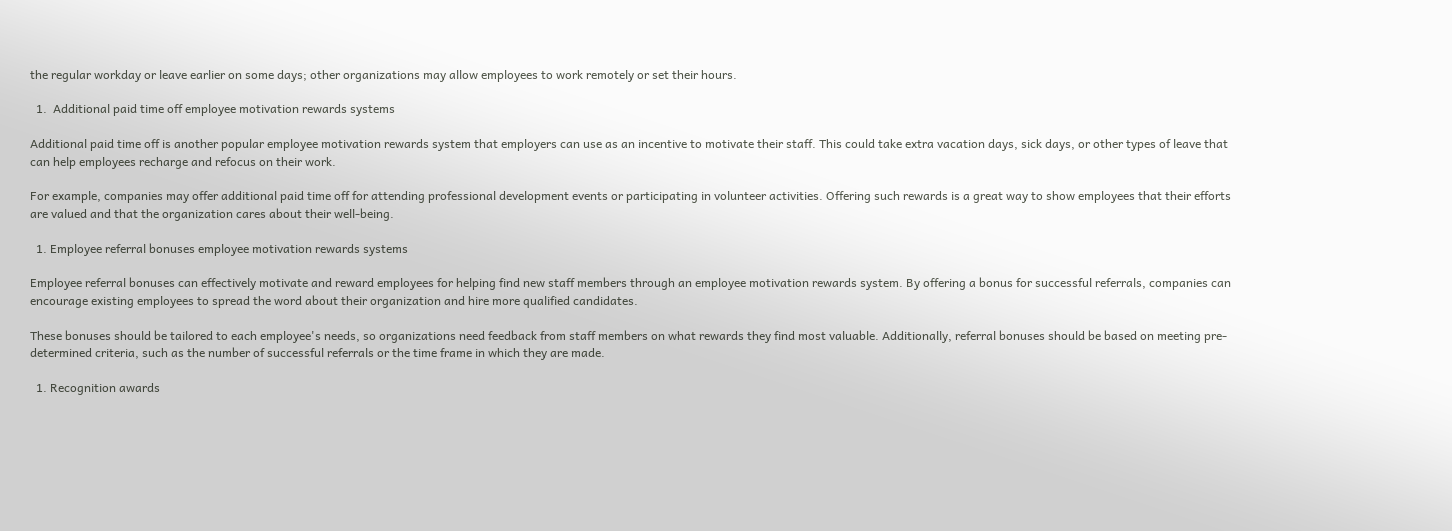the regular workday or leave earlier on some days; other organizations may allow employees to work remotely or set their hours.

  1.  Additional paid time off employee motivation rewards systems

Additional paid time off is another popular employee motivation rewards system that employers can use as an incentive to motivate their staff. This could take extra vacation days, sick days, or other types of leave that can help employees recharge and refocus on their work.

For example, companies may offer additional paid time off for attending professional development events or participating in volunteer activities. Offering such rewards is a great way to show employees that their efforts are valued and that the organization cares about their well-being.

  1. Employee referral bonuses employee motivation rewards systems

Employee referral bonuses can effectively motivate and reward employees for helping find new staff members through an employee motivation rewards system. By offering a bonus for successful referrals, companies can encourage existing employees to spread the word about their organization and hire more qualified candidates.

These bonuses should be tailored to each employee's needs, so organizations need feedback from staff members on what rewards they find most valuable. Additionally, referral bonuses should be based on meeting pre-determined criteria, such as the number of successful referrals or the time frame in which they are made.

  1. Recognition awards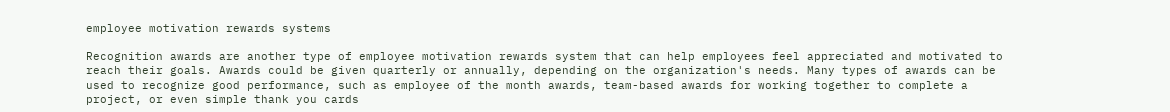employee motivation rewards systems

Recognition awards are another type of employee motivation rewards system that can help employees feel appreciated and motivated to reach their goals. Awards could be given quarterly or annually, depending on the organization's needs. Many types of awards can be used to recognize good performance, such as employee of the month awards, team-based awards for working together to complete a project, or even simple thank you cards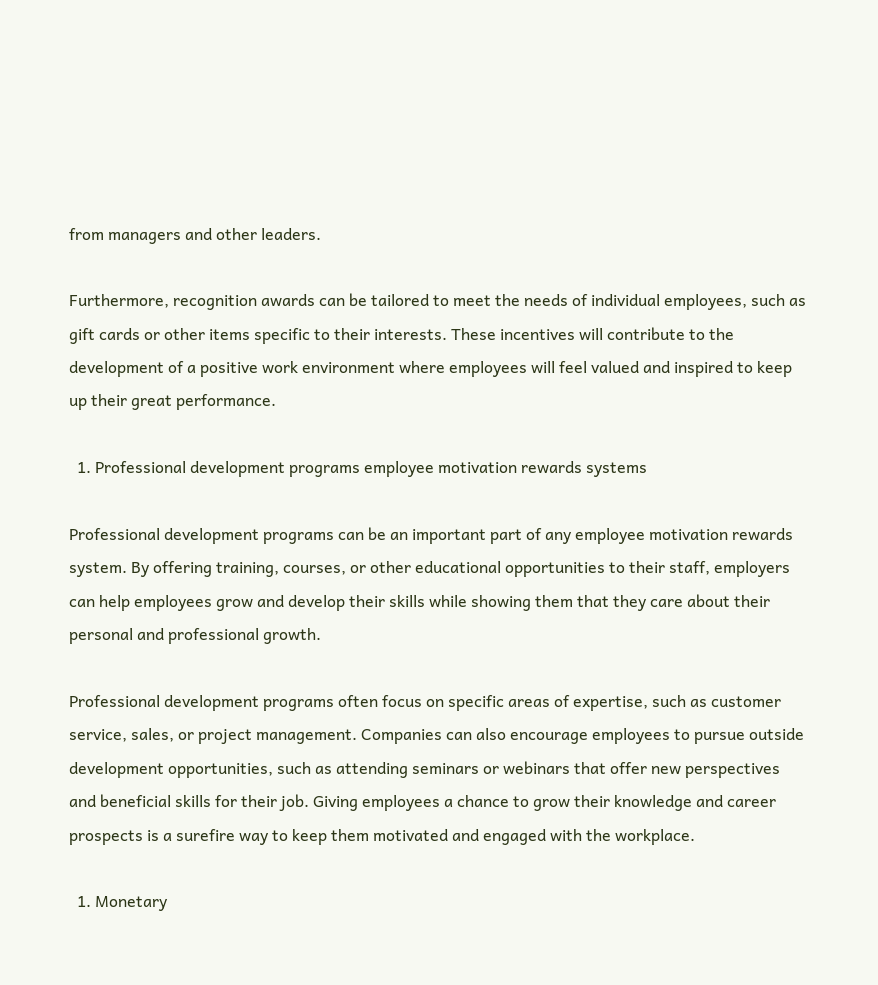from managers and other leaders.

Furthermore, recognition awards can be tailored to meet the needs of individual employees, such as gift cards or other items specific to their interests. These incentives will contribute to the development of a positive work environment where employees will feel valued and inspired to keep up their great performance.

  1. Professional development programs employee motivation rewards systems

Professional development programs can be an important part of any employee motivation rewards system. By offering training, courses, or other educational opportunities to their staff, employers can help employees grow and develop their skills while showing them that they care about their personal and professional growth.

Professional development programs often focus on specific areas of expertise, such as customer service, sales, or project management. Companies can also encourage employees to pursue outside development opportunities, such as attending seminars or webinars that offer new perspectives and beneficial skills for their job. Giving employees a chance to grow their knowledge and career prospects is a surefire way to keep them motivated and engaged with the workplace.

  1. Monetary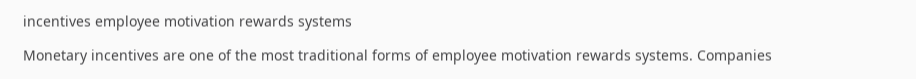incentives employee motivation rewards systems

Monetary incentives are one of the most traditional forms of employee motivation rewards systems. Companies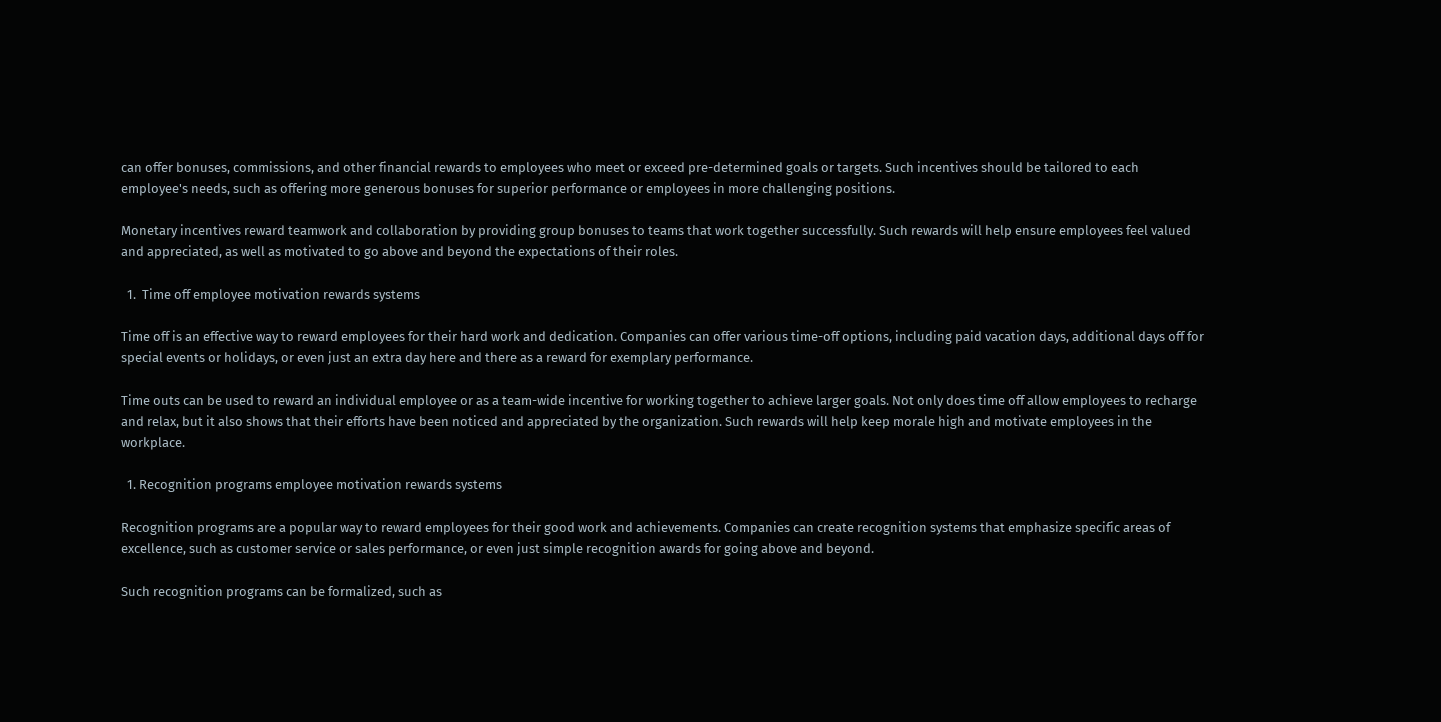can offer bonuses, commissions, and other financial rewards to employees who meet or exceed pre-determined goals or targets. Such incentives should be tailored to each employee's needs, such as offering more generous bonuses for superior performance or employees in more challenging positions.

Monetary incentives reward teamwork and collaboration by providing group bonuses to teams that work together successfully. Such rewards will help ensure employees feel valued and appreciated, as well as motivated to go above and beyond the expectations of their roles.

  1.  Time off employee motivation rewards systems

Time off is an effective way to reward employees for their hard work and dedication. Companies can offer various time-off options, including paid vacation days, additional days off for special events or holidays, or even just an extra day here and there as a reward for exemplary performance.

Time outs can be used to reward an individual employee or as a team-wide incentive for working together to achieve larger goals. Not only does time off allow employees to recharge and relax, but it also shows that their efforts have been noticed and appreciated by the organization. Such rewards will help keep morale high and motivate employees in the workplace.

  1. Recognition programs employee motivation rewards systems

Recognition programs are a popular way to reward employees for their good work and achievements. Companies can create recognition systems that emphasize specific areas of excellence, such as customer service or sales performance, or even just simple recognition awards for going above and beyond.

Such recognition programs can be formalized, such as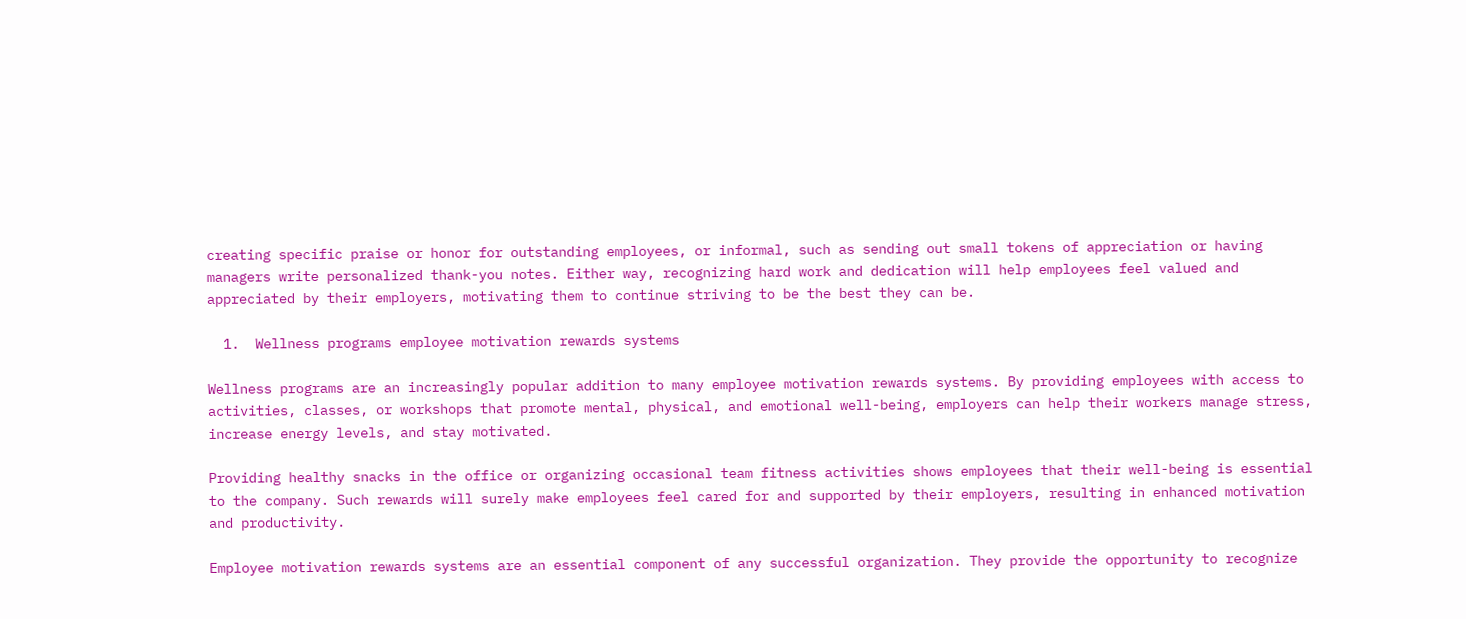creating specific praise or honor for outstanding employees, or informal, such as sending out small tokens of appreciation or having managers write personalized thank-you notes. Either way, recognizing hard work and dedication will help employees feel valued and appreciated by their employers, motivating them to continue striving to be the best they can be.

  1.  Wellness programs employee motivation rewards systems

Wellness programs are an increasingly popular addition to many employee motivation rewards systems. By providing employees with access to activities, classes, or workshops that promote mental, physical, and emotional well-being, employers can help their workers manage stress, increase energy levels, and stay motivated.

Providing healthy snacks in the office or organizing occasional team fitness activities shows employees that their well-being is essential to the company. Such rewards will surely make employees feel cared for and supported by their employers, resulting in enhanced motivation and productivity.

Employee motivation rewards systems are an essential component of any successful organization. They provide the opportunity to recognize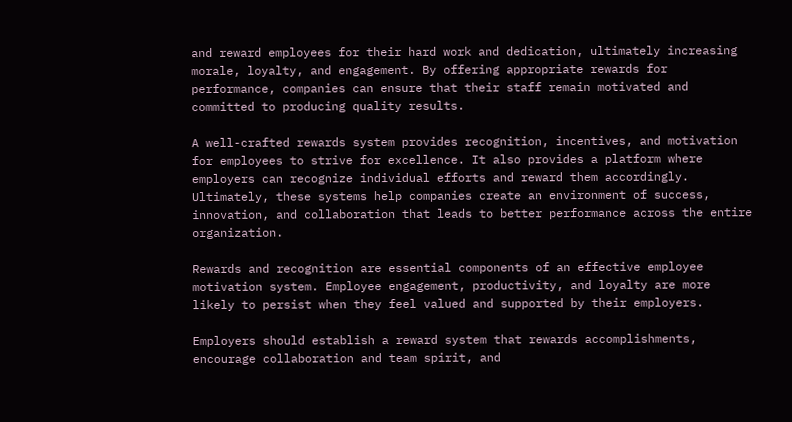and reward employees for their hard work and dedication, ultimately increasing morale, loyalty, and engagement. By offering appropriate rewards for performance, companies can ensure that their staff remain motivated and committed to producing quality results.

A well-crafted rewards system provides recognition, incentives, and motivation for employees to strive for excellence. It also provides a platform where employers can recognize individual efforts and reward them accordingly. Ultimately, these systems help companies create an environment of success, innovation, and collaboration that leads to better performance across the entire organization.

Rewards and recognition are essential components of an effective employee motivation system. Employee engagement, productivity, and loyalty are more likely to persist when they feel valued and supported by their employers.

Employers should establish a reward system that rewards accomplishments, encourage collaboration and team spirit, and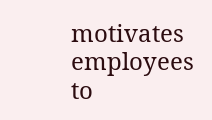motivates employees to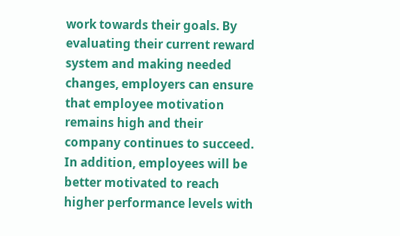work towards their goals. By evaluating their current reward system and making needed changes, employers can ensure that employee motivation remains high and their company continues to succeed. In addition, employees will be better motivated to reach higher performance levels with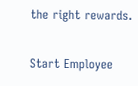the right rewards.

Start Employee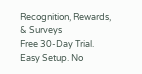Recognition, Rewards, & Surveys
Free 30-Day Trial. Easy Setup. No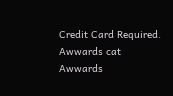Credit Card Required.
Awwards cat
Awwards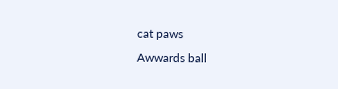cat paws
Awwards ball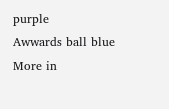purple
Awwards ball blue
More in